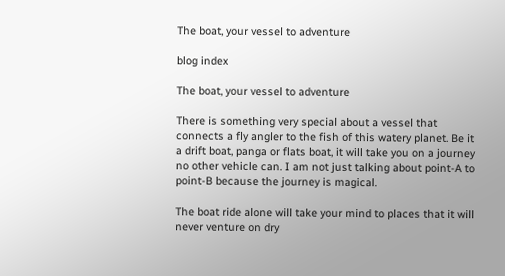The boat, your vessel to adventure

blog index

The boat, your vessel to adventure

There is something very special about a vessel that connects a fly angler to the fish of this watery planet. Be it a drift boat, panga or flats boat, it will take you on a journey no other vehicle can. I am not just talking about point-A to point-B because the journey is magical.

The boat ride alone will take your mind to places that it will never venture on dry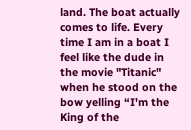land. The boat actually comes to life. Every time I am in a boat I feel like the dude in the movie "Titanic" when he stood on the bow yelling “I'm the King of the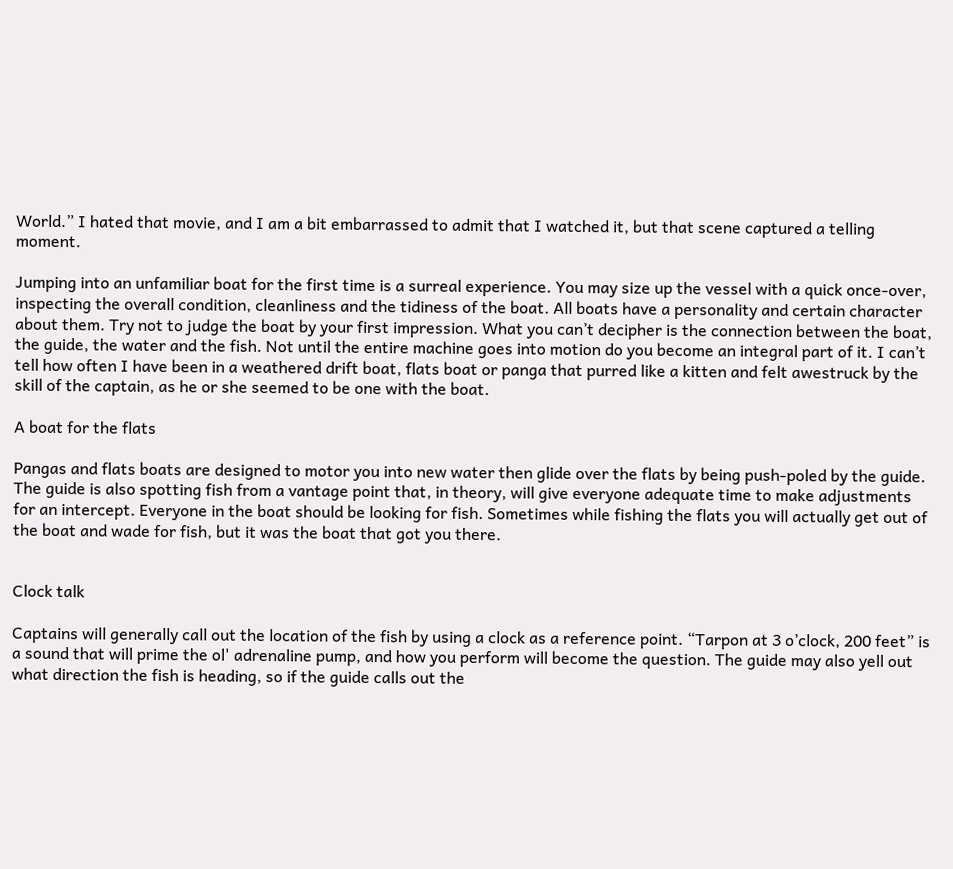World.” I hated that movie, and I am a bit embarrassed to admit that I watched it, but that scene captured a telling moment.

Jumping into an unfamiliar boat for the first time is a surreal experience. You may size up the vessel with a quick once-over, inspecting the overall condition, cleanliness and the tidiness of the boat. All boats have a personality and certain character about them. Try not to judge the boat by your first impression. What you can’t decipher is the connection between the boat, the guide, the water and the fish. Not until the entire machine goes into motion do you become an integral part of it. I can’t tell how often I have been in a weathered drift boat, flats boat or panga that purred like a kitten and felt awestruck by the skill of the captain, as he or she seemed to be one with the boat.

A boat for the flats

Pangas and flats boats are designed to motor you into new water then glide over the flats by being push-poled by the guide. The guide is also spotting fish from a vantage point that, in theory, will give everyone adequate time to make adjustments for an intercept. Everyone in the boat should be looking for fish. Sometimes while fishing the flats you will actually get out of the boat and wade for fish, but it was the boat that got you there.


Clock talk

Captains will generally call out the location of the fish by using a clock as a reference point. “Tarpon at 3 o’clock, 200 feet” is a sound that will prime the ol' adrenaline pump, and how you perform will become the question. The guide may also yell out what direction the fish is heading, so if the guide calls out the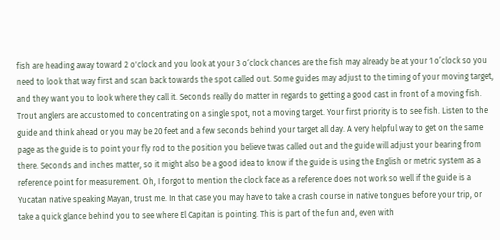fish are heading away toward 2 o'clock and you look at your 3 o‘clock chances are the fish may already be at your 1 o’clock so you need to look that way first and scan back towards the spot called out. Some guides may adjust to the timing of your moving target, and they want you to look where they call it. Seconds really do matter in regards to getting a good cast in front of a moving fish. Trout anglers are accustomed to concentrating on a single spot, not a moving target. Your first priority is to see fish. Listen to the guide and think ahead or you may be 20 feet and a few seconds behind your target all day. A very helpful way to get on the same page as the guide is to point your fly rod to the position you believe twas called out and the guide will adjust your bearing from there. Seconds and inches matter, so it might also be a good idea to know if the guide is using the English or metric system as a reference point for measurement. Oh, I forgot to mention the clock face as a reference does not work so well if the guide is a Yucatan native speaking Mayan, trust me. In that case you may have to take a crash course in native tongues before your trip, or take a quick glance behind you to see where El Capitan is pointing. This is part of the fun and, even with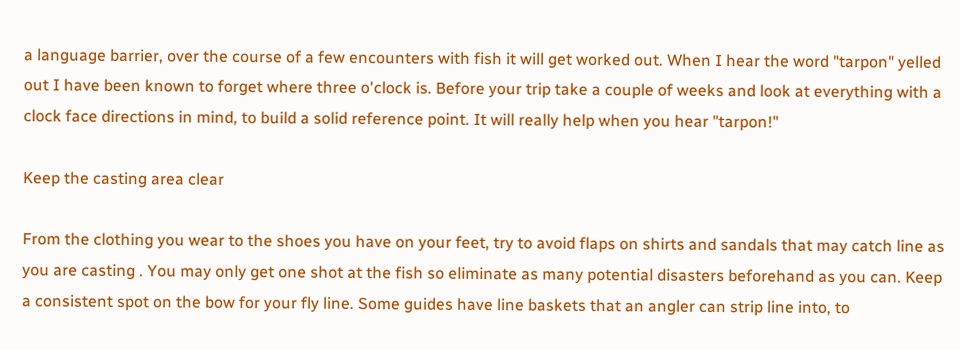a language barrier, over the course of a few encounters with fish it will get worked out. When I hear the word "tarpon" yelled out I have been known to forget where three o'clock is. Before your trip take a couple of weeks and look at everything with a clock face directions in mind, to build a solid reference point. It will really help when you hear "tarpon!"

Keep the casting area clear

From the clothing you wear to the shoes you have on your feet, try to avoid flaps on shirts and sandals that may catch line as you are casting . You may only get one shot at the fish so eliminate as many potential disasters beforehand as you can. Keep a consistent spot on the bow for your fly line. Some guides have line baskets that an angler can strip line into, to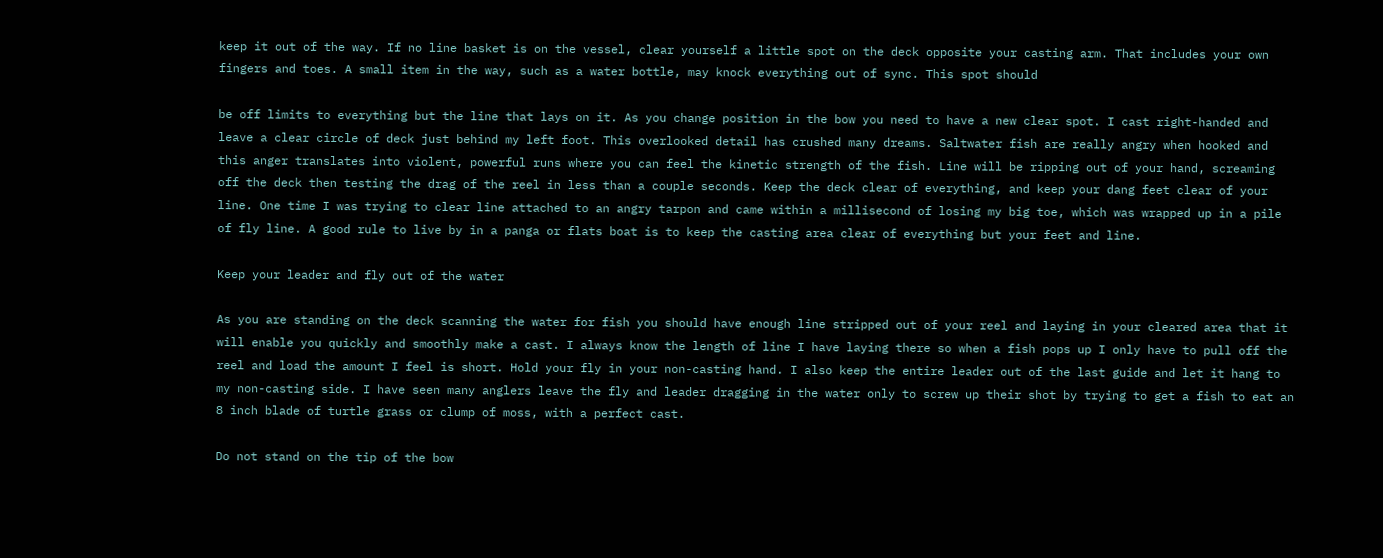keep it out of the way. If no line basket is on the vessel, clear yourself a little spot on the deck opposite your casting arm. That includes your own fingers and toes. A small item in the way, such as a water bottle, may knock everything out of sync. This spot should

be off limits to everything but the line that lays on it. As you change position in the bow you need to have a new clear spot. I cast right-handed and leave a clear circle of deck just behind my left foot. This overlooked detail has crushed many dreams. Saltwater fish are really angry when hooked and this anger translates into violent, powerful runs where you can feel the kinetic strength of the fish. Line will be ripping out of your hand, screaming off the deck then testing the drag of the reel in less than a couple seconds. Keep the deck clear of everything, and keep your dang feet clear of your line. One time I was trying to clear line attached to an angry tarpon and came within a millisecond of losing my big toe, which was wrapped up in a pile of fly line. A good rule to live by in a panga or flats boat is to keep the casting area clear of everything but your feet and line.

Keep your leader and fly out of the water

As you are standing on the deck scanning the water for fish you should have enough line stripped out of your reel and laying in your cleared area that it will enable you quickly and smoothly make a cast. I always know the length of line I have laying there so when a fish pops up I only have to pull off the reel and load the amount I feel is short. Hold your fly in your non-casting hand. I also keep the entire leader out of the last guide and let it hang to my non-casting side. I have seen many anglers leave the fly and leader dragging in the water only to screw up their shot by trying to get a fish to eat an 8 inch blade of turtle grass or clump of moss, with a perfect cast.

Do not stand on the tip of the bow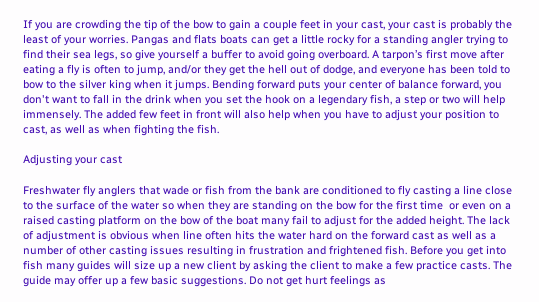If you are crowding the tip of the bow to gain a couple feet in your cast, your cast is probably the least of your worries. Pangas and flats boats can get a little rocky for a standing angler trying to find their sea legs, so give yourself a buffer to avoid going overboard. A tarpon’s first move after eating a fly is often to jump, and/or they get the hell out of dodge, and everyone has been told to bow to the silver king when it jumps. Bending forward puts your center of balance forward, you don't want to fall in the drink when you set the hook on a legendary fish, a step or two will help immensely. The added few feet in front will also help when you have to adjust your position to cast, as well as when fighting the fish.

Adjusting your cast

Freshwater fly anglers that wade or fish from the bank are conditioned to fly casting a line close to the surface of the water so when they are standing on the bow for the first time  or even on a raised casting platform on the bow of the boat many fail to adjust for the added height. The lack of adjustment is obvious when line often hits the water hard on the forward cast as well as a number of other casting issues resulting in frustration and frightened fish. Before you get into fish many guides will size up a new client by asking the client to make a few practice casts. The guide may offer up a few basic suggestions. Do not get hurt feelings as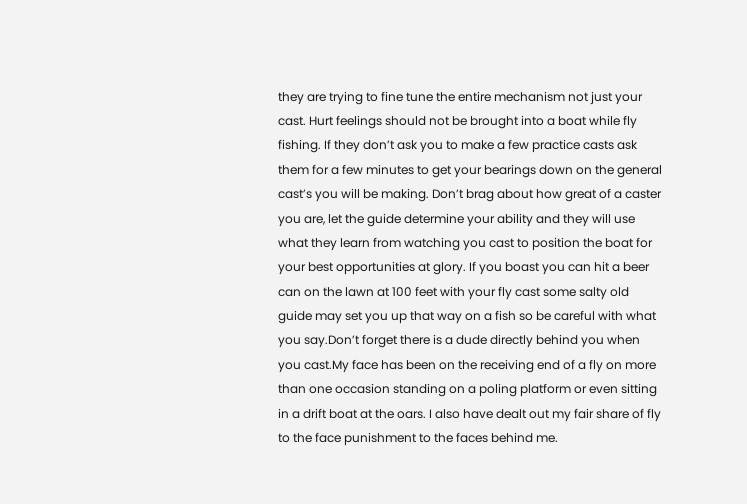they are trying to fine tune the entire mechanism not just your cast. Hurt feelings should not be brought into a boat while fly fishing. If they don’t ask you to make a few practice casts ask them for a few minutes to get your bearings down on the general cast’s you will be making. Don’t brag about how great of a caster you are, let the guide determine your ability and they will use what they learn from watching you cast to position the boat for your best opportunities at glory. If you boast you can hit a beer can on the lawn at 100 feet with your fly cast some salty old guide may set you up that way on a fish so be careful with what you say.Don’t forget there is a dude directly behind you when you cast.My face has been on the receiving end of a fly on more than one occasion standing on a poling platform or even sitting in a drift boat at the oars. I also have dealt out my fair share of fly to the face punishment to the faces behind me.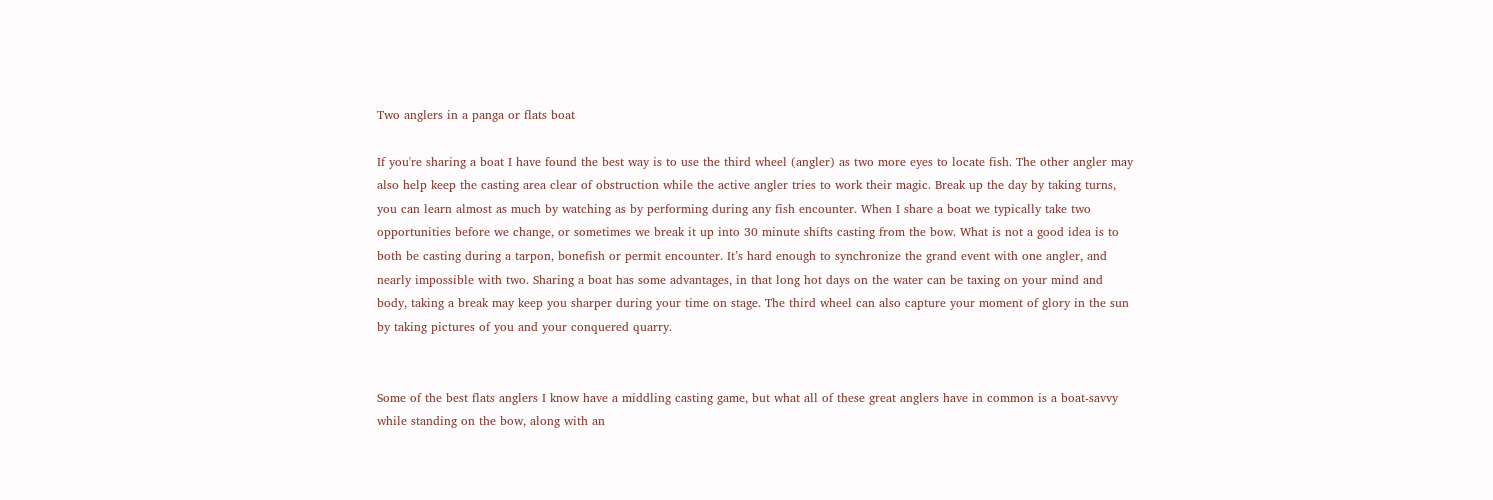Two anglers in a panga or flats boat

If you're sharing a boat I have found the best way is to use the third wheel (angler) as two more eyes to locate fish. The other angler may also help keep the casting area clear of obstruction while the active angler tries to work their magic. Break up the day by taking turns, you can learn almost as much by watching as by performing during any fish encounter. When I share a boat we typically take two opportunities before we change, or sometimes we break it up into 30 minute shifts casting from the bow. What is not a good idea is to both be casting during a tarpon, bonefish or permit encounter. It’s hard enough to synchronize the grand event with one angler, and nearly impossible with two. Sharing a boat has some advantages, in that long hot days on the water can be taxing on your mind and body, taking a break may keep you sharper during your time on stage. The third wheel can also capture your moment of glory in the sun by taking pictures of you and your conquered quarry.


Some of the best flats anglers I know have a middling casting game, but what all of these great anglers have in common is a boat-savvy while standing on the bow, along with an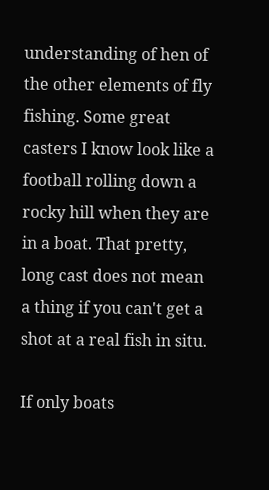understanding of hen of the other elements of fly fishing. Some great casters I know look like a football rolling down a rocky hill when they are in a boat. That pretty, long cast does not mean a thing if you can't get a shot at a real fish in situ.

If only boats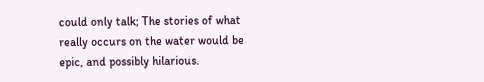could only talk; The stories of what really occurs on the water would be epic, and possibly hilarious.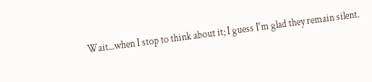Wait...when I stop to think about it; I guess I'm glad they remain silent.